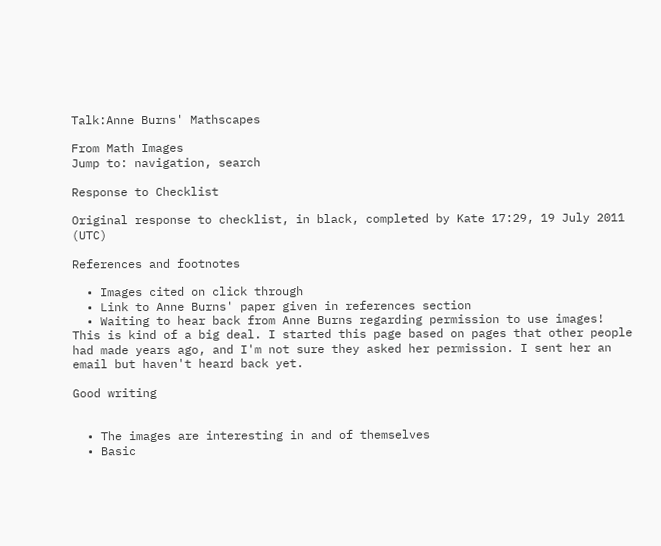Talk:Anne Burns' Mathscapes

From Math Images
Jump to: navigation, search

Response to Checklist

Original response to checklist, in black, completed by Kate 17:29, 19 July 2011 (UTC)

References and footnotes

  • Images cited on click through
  • Link to Anne Burns' paper given in references section
  • Waiting to hear back from Anne Burns regarding permission to use images!
This is kind of a big deal. I started this page based on pages that other people had made years ago, and I'm not sure they asked her permission. I sent her an email but haven't heard back yet.

Good writing


  • The images are interesting in and of themselves
  • Basic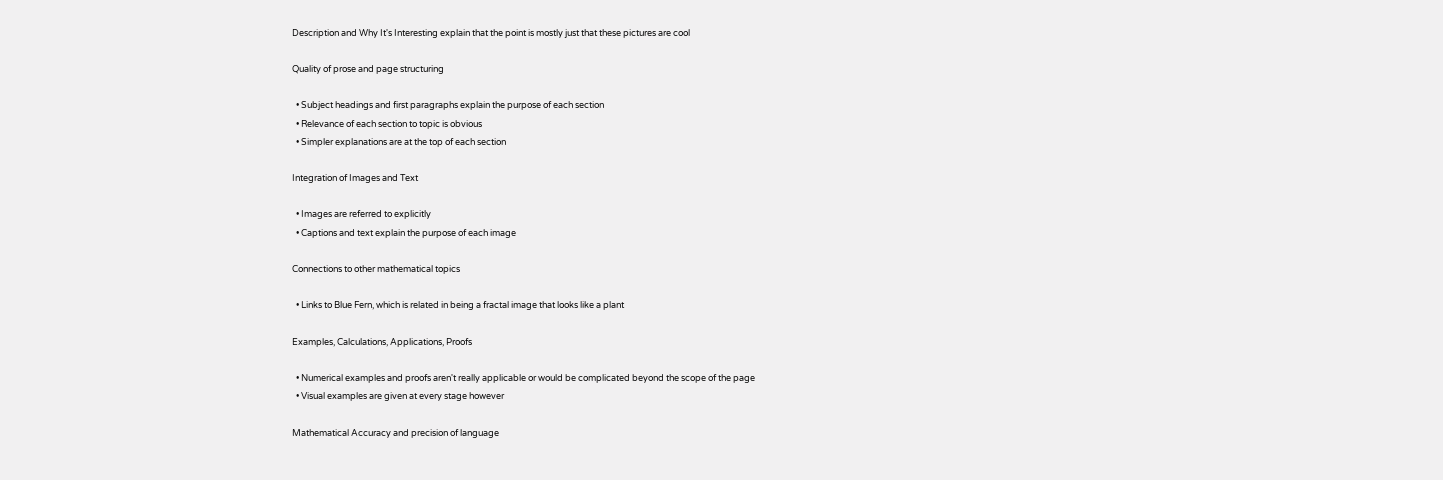Description and Why It's Interesting explain that the point is mostly just that these pictures are cool

Quality of prose and page structuring

  • Subject headings and first paragraphs explain the purpose of each section
  • Relevance of each section to topic is obvious
  • Simpler explanations are at the top of each section

Integration of Images and Text

  • Images are referred to explicitly
  • Captions and text explain the purpose of each image

Connections to other mathematical topics

  • Links to Blue Fern, which is related in being a fractal image that looks like a plant

Examples, Calculations, Applications, Proofs

  • Numerical examples and proofs aren't really applicable or would be complicated beyond the scope of the page
  • Visual examples are given at every stage however

Mathematical Accuracy and precision of language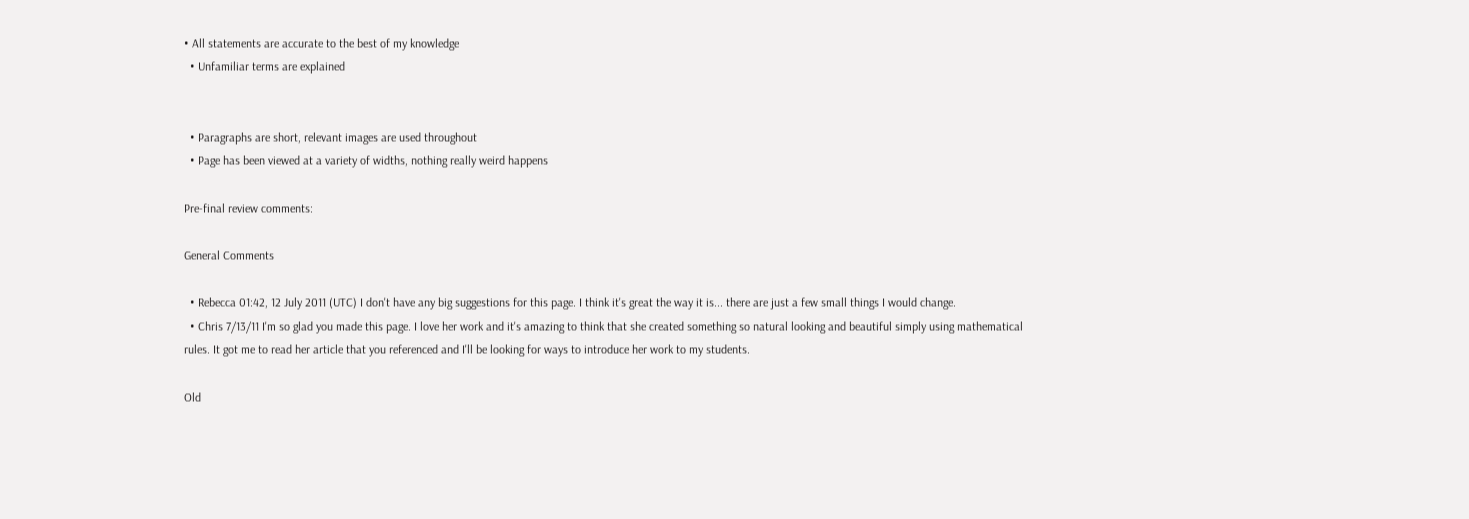• All statements are accurate to the best of my knowledge
  • Unfamiliar terms are explained


  • Paragraphs are short, relevant images are used throughout
  • Page has been viewed at a variety of widths, nothing really weird happens

Pre-final review comments:

General Comments

  • Rebecca 01:42, 12 July 2011 (UTC) I don't have any big suggestions for this page. I think it's great the way it is... there are just a few small things I would change.
  • Chris 7/13/11 I'm so glad you made this page. I love her work and it's amazing to think that she created something so natural looking and beautiful simply using mathematical rules. It got me to read her article that you referenced and I'll be looking for ways to introduce her work to my students.

Old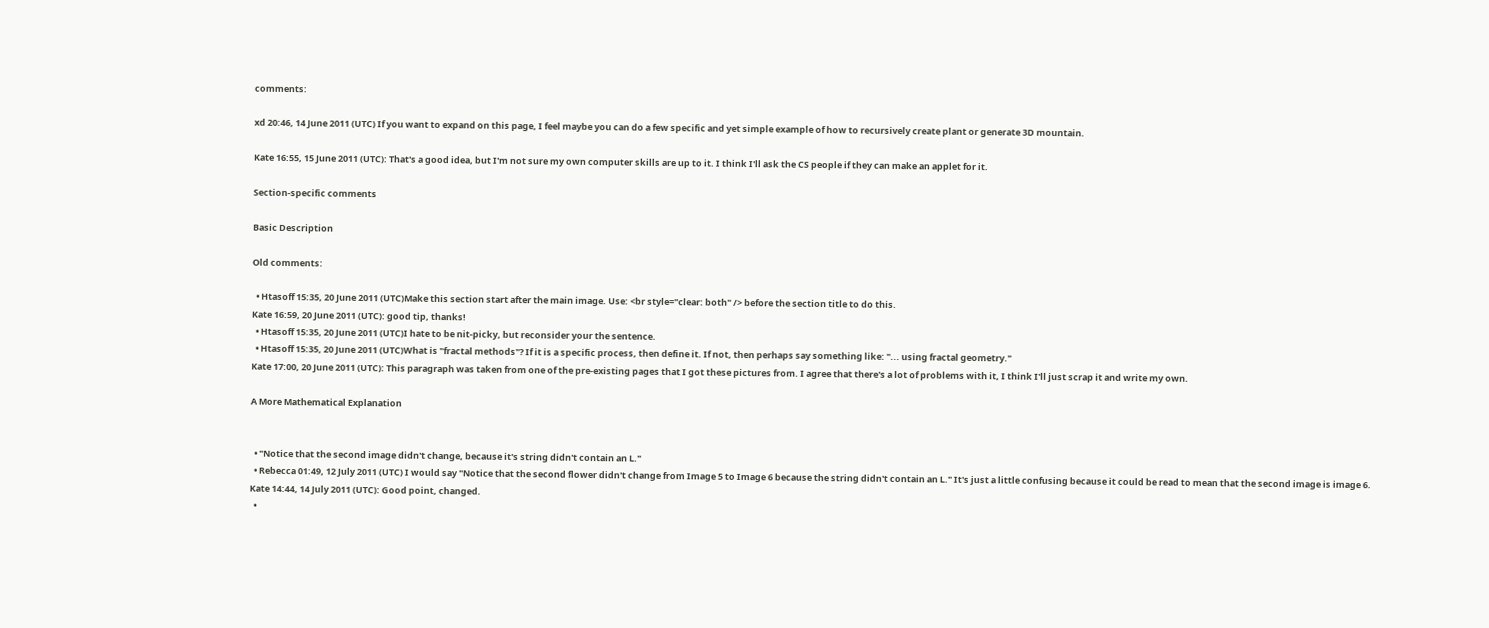comments:

xd 20:46, 14 June 2011 (UTC) If you want to expand on this page, I feel maybe you can do a few specific and yet simple example of how to recursively create plant or generate 3D mountain.

Kate 16:55, 15 June 2011 (UTC): That's a good idea, but I'm not sure my own computer skills are up to it. I think I'll ask the CS people if they can make an applet for it.

Section-specific comments

Basic Description

Old comments:

  • Htasoff 15:35, 20 June 2011 (UTC)Make this section start after the main image. Use: <br style="clear: both" /> before the section title to do this.
Kate 16:59, 20 June 2011 (UTC): good tip, thanks!
  • Htasoff 15:35, 20 June 2011 (UTC)I hate to be nit-picky, but reconsider your the sentence.
  • Htasoff 15:35, 20 June 2011 (UTC)What is "fractal methods"? If it is a specific process, then define it. If not, then perhaps say something like: "... using fractal geometry."
Kate 17:00, 20 June 2011 (UTC): This paragraph was taken from one of the pre-existing pages that I got these pictures from. I agree that there's a lot of problems with it, I think I'll just scrap it and write my own.

A More Mathematical Explanation


  • "Notice that the second image didn't change, because it's string didn't contain an L."
  • Rebecca 01:49, 12 July 2011 (UTC) I would say "Notice that the second flower didn't change from Image 5 to Image 6 because the string didn't contain an L." It's just a little confusing because it could be read to mean that the second image is image 6.
Kate 14:44, 14 July 2011 (UTC): Good point, changed.
  •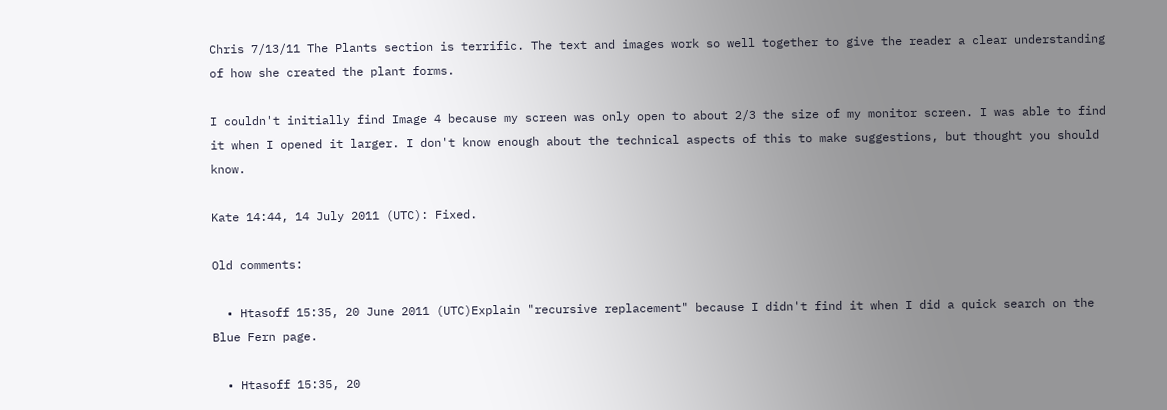Chris 7/13/11 The Plants section is terrific. The text and images work so well together to give the reader a clear understanding of how she created the plant forms.

I couldn't initially find Image 4 because my screen was only open to about 2/3 the size of my monitor screen. I was able to find it when I opened it larger. I don't know enough about the technical aspects of this to make suggestions, but thought you should know.

Kate 14:44, 14 July 2011 (UTC): Fixed.

Old comments:

  • Htasoff 15:35, 20 June 2011 (UTC)Explain "recursive replacement" because I didn't find it when I did a quick search on the Blue Fern page.

  • Htasoff 15:35, 20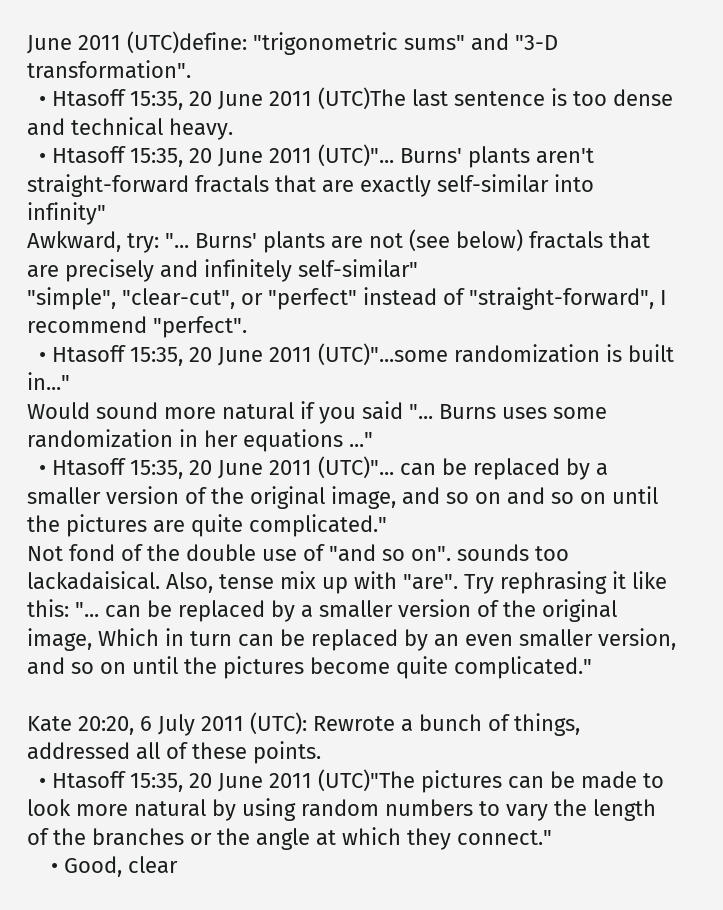June 2011 (UTC)define: "trigonometric sums" and "3-D transformation".
  • Htasoff 15:35, 20 June 2011 (UTC)The last sentence is too dense and technical heavy.
  • Htasoff 15:35, 20 June 2011 (UTC)"... Burns' plants aren't straight-forward fractals that are exactly self-similar into infinity"
Awkward, try: "... Burns' plants are not (see below) fractals that are precisely and infinitely self-similar"
"simple", "clear-cut", or "perfect" instead of "straight-forward", I recommend "perfect".
  • Htasoff 15:35, 20 June 2011 (UTC)"...some randomization is built in..."
Would sound more natural if you said "... Burns uses some randomization in her equations ..."
  • Htasoff 15:35, 20 June 2011 (UTC)"... can be replaced by a smaller version of the original image, and so on and so on until the pictures are quite complicated."
Not fond of the double use of "and so on". sounds too lackadaisical. Also, tense mix up with "are". Try rephrasing it like this: "... can be replaced by a smaller version of the original image, Which in turn can be replaced by an even smaller version, and so on until the pictures become quite complicated."

Kate 20:20, 6 July 2011 (UTC): Rewrote a bunch of things, addressed all of these points.
  • Htasoff 15:35, 20 June 2011 (UTC)"The pictures can be made to look more natural by using random numbers to vary the length of the branches or the angle at which they connect."
    • Good, clear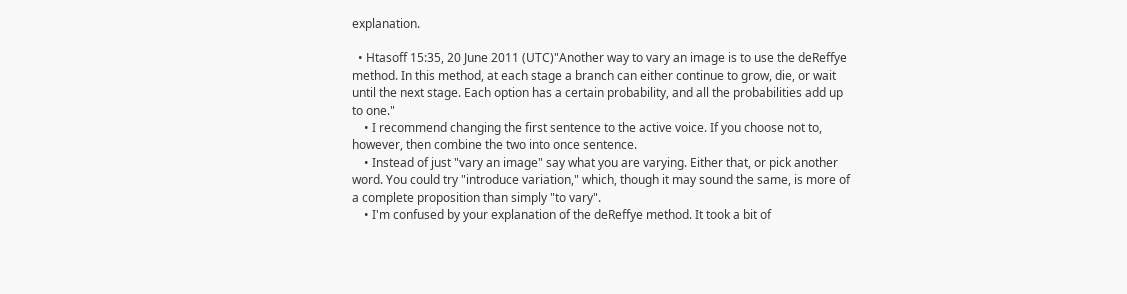explanation.

  • Htasoff 15:35, 20 June 2011 (UTC)"Another way to vary an image is to use the deReffye method. In this method, at each stage a branch can either continue to grow, die, or wait until the next stage. Each option has a certain probability, and all the probabilities add up to one."
    • I recommend changing the first sentence to the active voice. If you choose not to, however, then combine the two into once sentence.
    • Instead of just "vary an image" say what you are varying. Either that, or pick another word. You could try "introduce variation," which, though it may sound the same, is more of a complete proposition than simply "to vary".
    • I'm confused by your explanation of the deReffye method. It took a bit of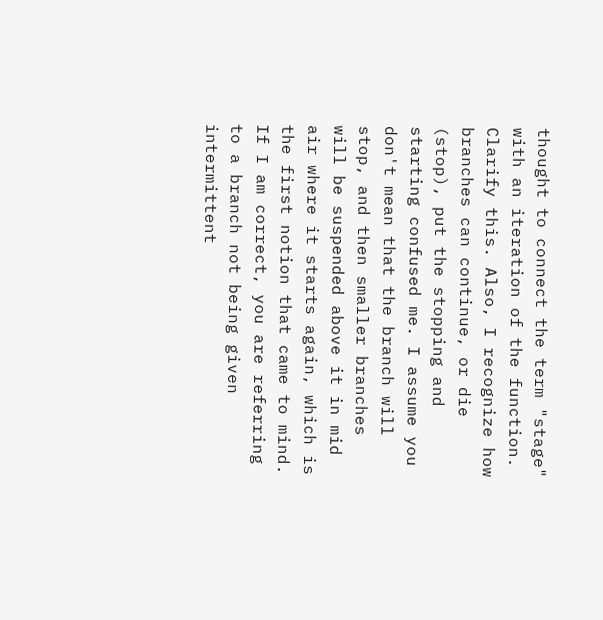thought to connect the term "stage" with an iteration of the function. Clarify this. Also, I recognize how branches can continue, or die (stop), put the stopping and starting confused me. I assume you don't mean that the branch will stop, and then smaller branches will be suspended above it in mid air where it starts again, which is the first notion that came to mind. If I am correct, you are referring to a branch not being given intermittent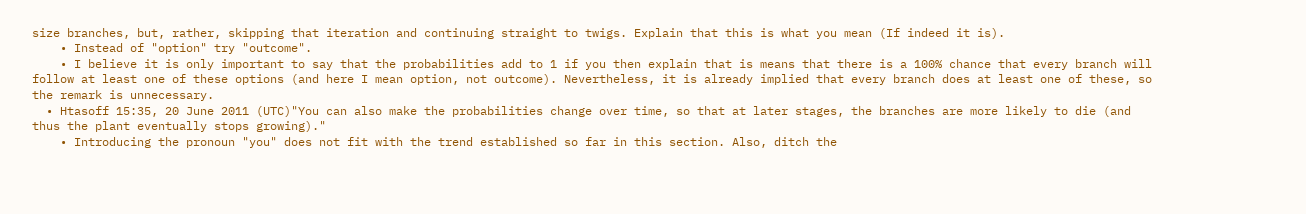size branches, but, rather, skipping that iteration and continuing straight to twigs. Explain that this is what you mean (If indeed it is).
    • Instead of "option" try "outcome".
    • I believe it is only important to say that the probabilities add to 1 if you then explain that is means that there is a 100% chance that every branch will follow at least one of these options (and here I mean option, not outcome). Nevertheless, it is already implied that every branch does at least one of these, so the remark is unnecessary.
  • Htasoff 15:35, 20 June 2011 (UTC)"You can also make the probabilities change over time, so that at later stages, the branches are more likely to die (and thus the plant eventually stops growing)."
    • Introducing the pronoun "you" does not fit with the trend established so far in this section. Also, ditch the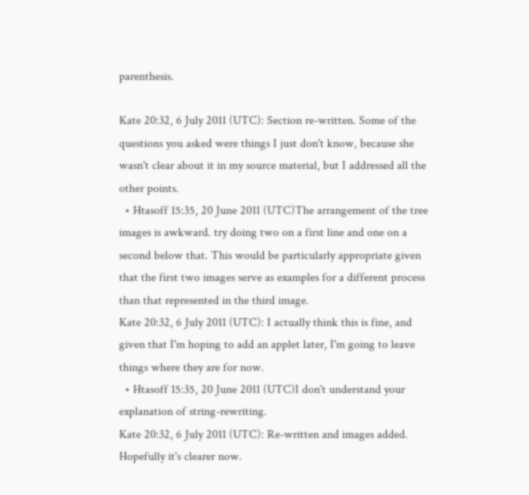parenthesis.

Kate 20:32, 6 July 2011 (UTC): Section re-written. Some of the questions you asked were things I just don't know, because she wasn't clear about it in my source material, but I addressed all the other points.
  • Htasoff 15:35, 20 June 2011 (UTC)The arrangement of the tree images is awkward. try doing two on a first line and one on a second below that. This would be particularly appropriate given that the first two images serve as examples for a different process than that represented in the third image.
Kate 20:32, 6 July 2011 (UTC): I actually think this is fine, and given that I'm hoping to add an applet later, I'm going to leave things where they are for now.
  • Htasoff 15:35, 20 June 2011 (UTC)I don't understand your explanation of string-rewriting.
Kate 20:32, 6 July 2011 (UTC): Re-written and images added. Hopefully it's clearer now.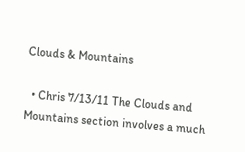Clouds & Mountains

  • Chris 7/13/11 The Clouds and Mountains section involves a much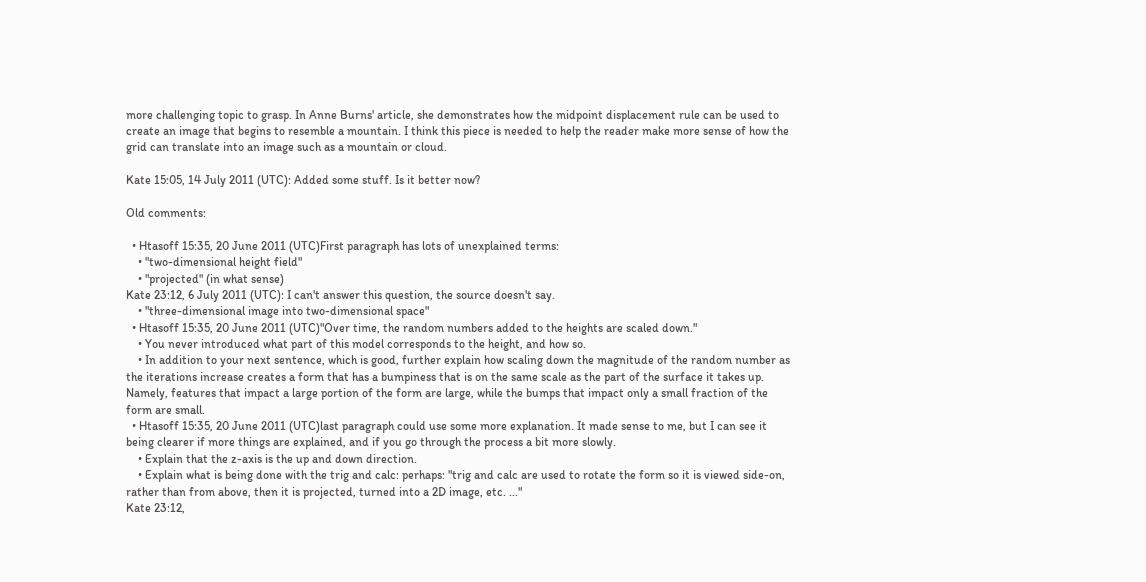more challenging topic to grasp. In Anne Burns' article, she demonstrates how the midpoint displacement rule can be used to create an image that begins to resemble a mountain. I think this piece is needed to help the reader make more sense of how the grid can translate into an image such as a mountain or cloud.

Kate 15:05, 14 July 2011 (UTC): Added some stuff. Is it better now?

Old comments:

  • Htasoff 15:35, 20 June 2011 (UTC)First paragraph has lots of unexplained terms:
    • "two-dimensional height field"
    • "projected" (in what sense)
Kate 23:12, 6 July 2011 (UTC): I can't answer this question, the source doesn't say.
    • "three-dimensional image into two-dimensional space"
  • Htasoff 15:35, 20 June 2011 (UTC)"Over time, the random numbers added to the heights are scaled down."
    • You never introduced what part of this model corresponds to the height, and how so.
    • In addition to your next sentence, which is good, further explain how scaling down the magnitude of the random number as the iterations increase creates a form that has a bumpiness that is on the same scale as the part of the surface it takes up. Namely, features that impact a large portion of the form are large, while the bumps that impact only a small fraction of the form are small.
  • Htasoff 15:35, 20 June 2011 (UTC)last paragraph could use some more explanation. It made sense to me, but I can see it being clearer if more things are explained, and if you go through the process a bit more slowly.
    • Explain that the z-axis is the up and down direction.
    • Explain what is being done with the trig and calc: perhaps: "trig and calc are used to rotate the form so it is viewed side-on, rather than from above, then it is projected, turned into a 2D image, etc. ..."
Kate 23:12,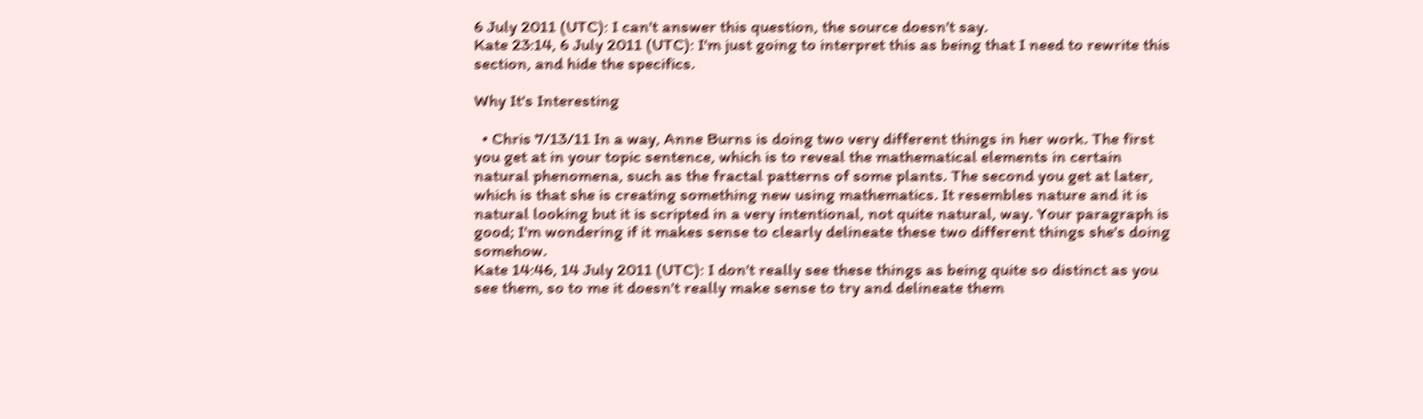6 July 2011 (UTC): I can't answer this question, the source doesn't say.
Kate 23:14, 6 July 2011 (UTC): I'm just going to interpret this as being that I need to rewrite this section, and hide the specifics.

Why It's Interesting

  • Chris 7/13/11 In a way, Anne Burns is doing two very different things in her work. The first you get at in your topic sentence, which is to reveal the mathematical elements in certain natural phenomena, such as the fractal patterns of some plants. The second you get at later, which is that she is creating something new using mathematics. It resembles nature and it is natural looking but it is scripted in a very intentional, not quite natural, way. Your paragraph is good; I'm wondering if it makes sense to clearly delineate these two different things she's doing somehow.
Kate 14:46, 14 July 2011 (UTC): I don't really see these things as being quite so distinct as you see them, so to me it doesn't really make sense to try and delineate them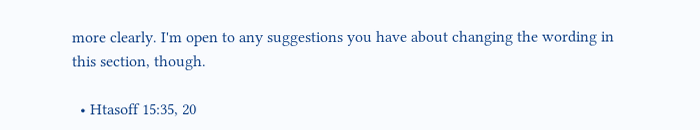more clearly. I'm open to any suggestions you have about changing the wording in this section, though.

  • Htasoff 15:35, 20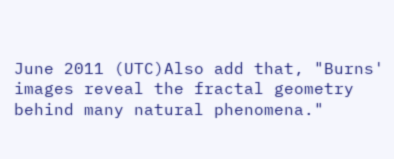June 2011 (UTC)Also add that, "Burns' images reveal the fractal geometry behind many natural phenomena."